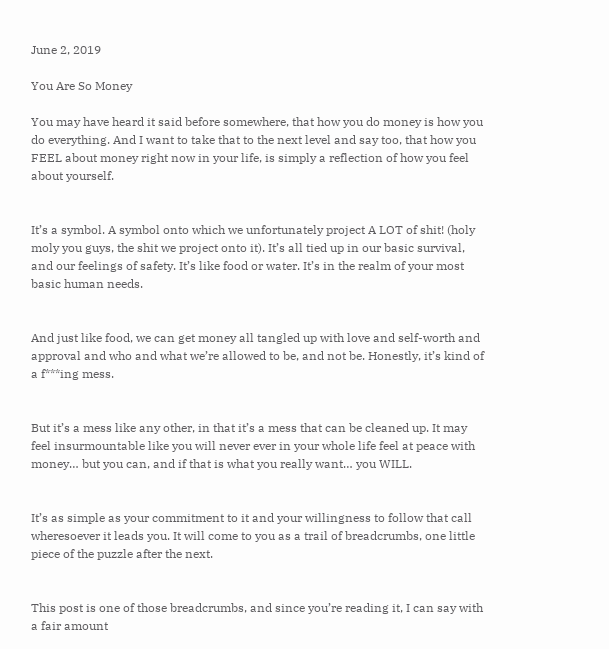June 2, 2019

You Are So Money

You may have heard it said before somewhere, that how you do money is how you do everything. And I want to take that to the next level and say too, that how you FEEL about money right now in your life, is simply a reflection of how you feel about yourself.


It’s a symbol. A symbol onto which we unfortunately project A LOT of shit! (holy moly you guys, the shit we project onto it). It’s all tied up in our basic survival, and our feelings of safety. It’s like food or water. It’s in the realm of your most basic human needs.


And just like food, we can get money all tangled up with love and self-worth and approval and who and what we’re allowed to be, and not be. Honestly, it’s kind of a f***ing mess.


But it’s a mess like any other, in that it’s a mess that can be cleaned up. It may feel insurmountable like you will never ever in your whole life feel at peace with money… but you can, and if that is what you really want… you WILL.


It’s as simple as your commitment to it and your willingness to follow that call wheresoever it leads you. It will come to you as a trail of breadcrumbs, one little piece of the puzzle after the next.


This post is one of those breadcrumbs, and since you’re reading it, I can say with a fair amount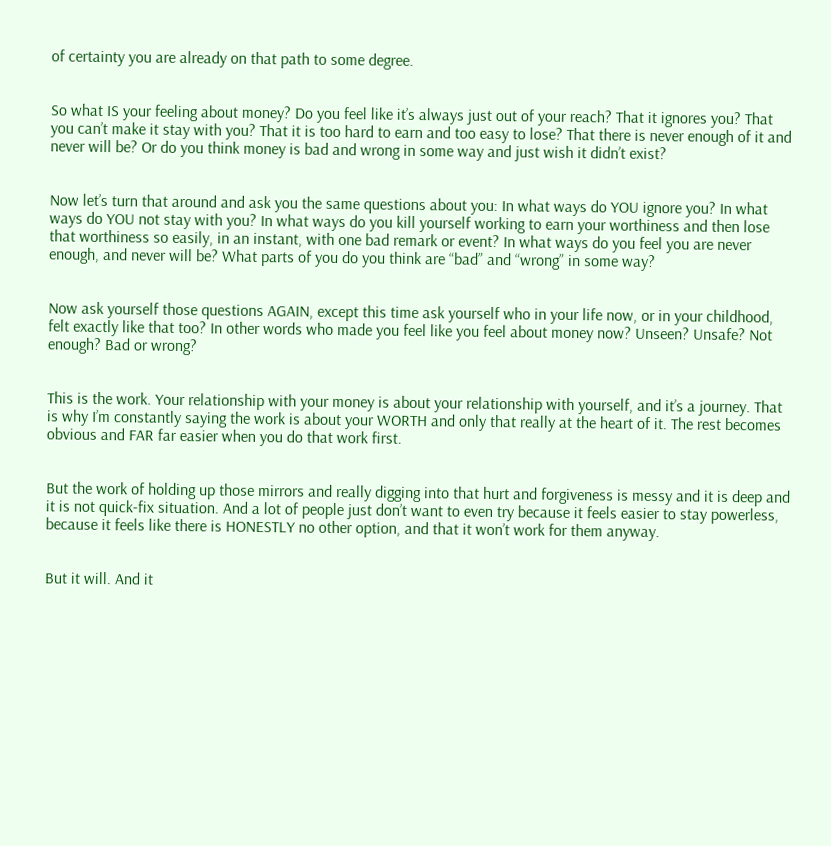of certainty you are already on that path to some degree.


So what IS your feeling about money? Do you feel like it’s always just out of your reach? That it ignores you? That you can’t make it stay with you? That it is too hard to earn and too easy to lose? That there is never enough of it and never will be? Or do you think money is bad and wrong in some way and just wish it didn’t exist?


Now let’s turn that around and ask you the same questions about you: In what ways do YOU ignore you? In what ways do YOU not stay with you? In what ways do you kill yourself working to earn your worthiness and then lose that worthiness so easily, in an instant, with one bad remark or event? In what ways do you feel you are never enough, and never will be? What parts of you do you think are “bad” and “wrong” in some way?


Now ask yourself those questions AGAIN, except this time ask yourself who in your life now, or in your childhood, felt exactly like that too? In other words who made you feel like you feel about money now? Unseen? Unsafe? Not enough? Bad or wrong?


This is the work. Your relationship with your money is about your relationship with yourself, and it’s a journey. That is why I’m constantly saying the work is about your WORTH and only that really at the heart of it. The rest becomes obvious and FAR far easier when you do that work first.


But the work of holding up those mirrors and really digging into that hurt and forgiveness is messy and it is deep and it is not quick-fix situation. And a lot of people just don’t want to even try because it feels easier to stay powerless, because it feels like there is HONESTLY no other option, and that it won’t work for them anyway.


But it will. And it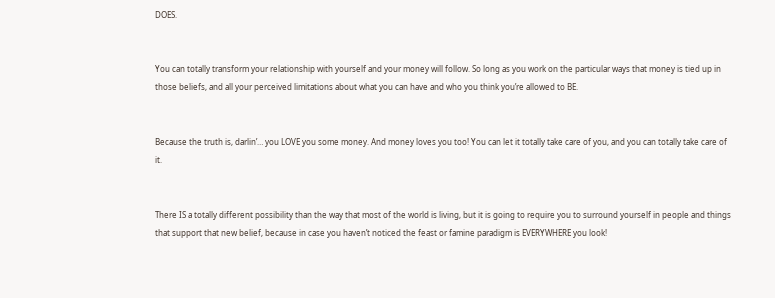DOES.


You can totally transform your relationship with yourself and your money will follow. So long as you work on the particular ways that money is tied up in those beliefs, and all your perceived limitations about what you can have and who you think you’re allowed to BE.


Because the truth is, darlin’… you LOVE you some money. And money loves you too! You can let it totally take care of you, and you can totally take care of it.


There IS a totally different possibility than the way that most of the world is living, but it is going to require you to surround yourself in people and things that support that new belief, because in case you haven’t noticed the feast or famine paradigm is EVERYWHERE you look!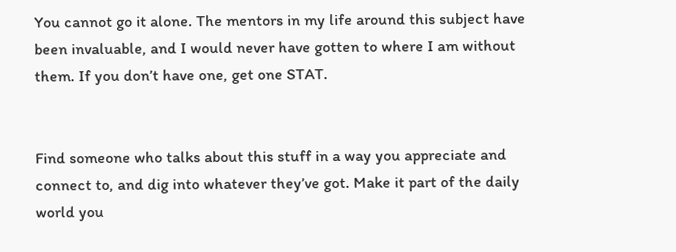You cannot go it alone. The mentors in my life around this subject have been invaluable, and I would never have gotten to where I am without them. If you don’t have one, get one STAT.


Find someone who talks about this stuff in a way you appreciate and connect to, and dig into whatever they’ve got. Make it part of the daily world you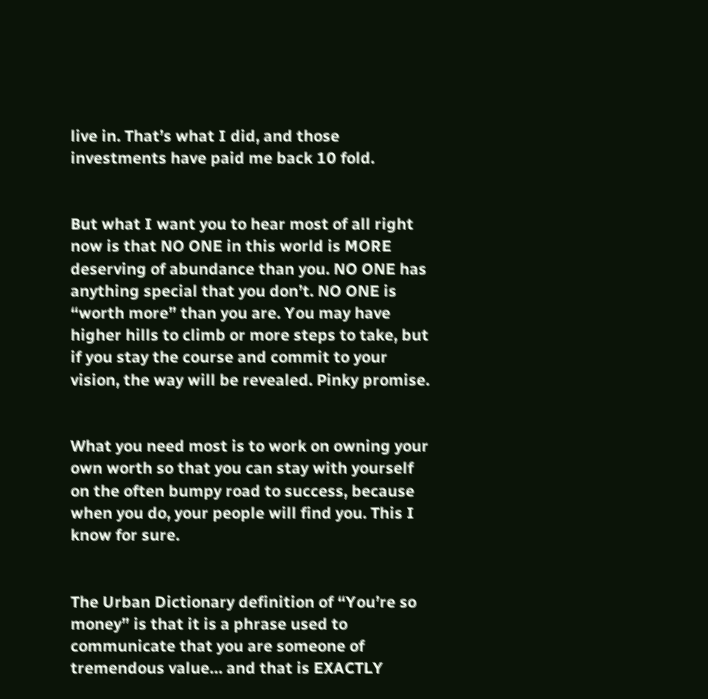live in. That’s what I did, and those investments have paid me back 10 fold.


But what I want you to hear most of all right now is that NO ONE in this world is MORE deserving of abundance than you. NO ONE has anything special that you don’t. NO ONE is “worth more” than you are. You may have higher hills to climb or more steps to take, but if you stay the course and commit to your vision, the way will be revealed. Pinky promise.


What you need most is to work on owning your own worth so that you can stay with yourself on the often bumpy road to success, because when you do, your people will find you. This I know for sure.


The Urban Dictionary definition of “You’re so money” is that it is a phrase used to communicate that you are someone of tremendous value… and that is EXACTLY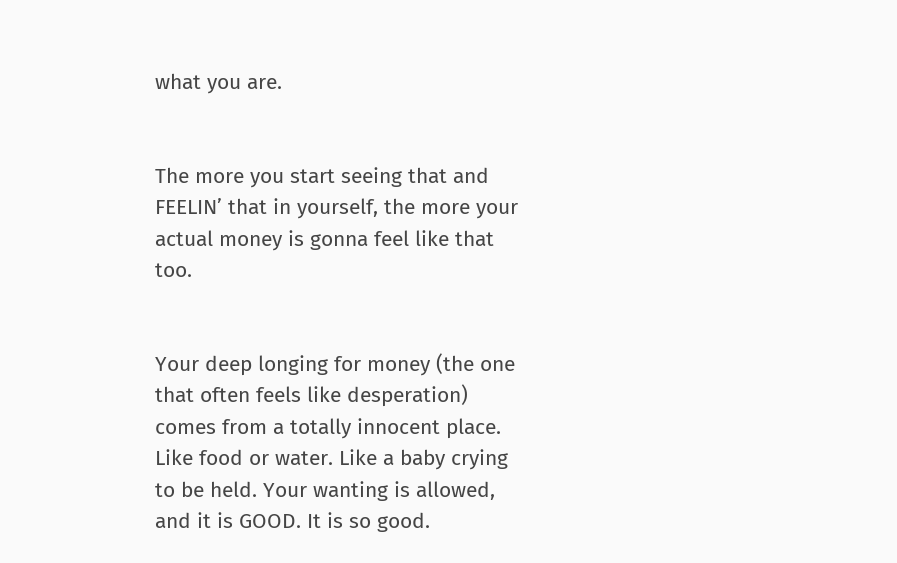what you are.


The more you start seeing that and FEELIN’ that in yourself, the more your actual money is gonna feel like that too.


Your deep longing for money (the one that often feels like desperation) comes from a totally innocent place. Like food or water. Like a baby crying to be held. Your wanting is allowed, and it is GOOD. It is so good.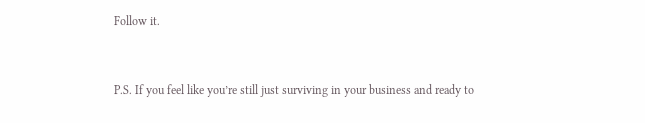Follow it.



P.S. If you feel like you’re still just surviving in your business and ready to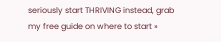seriously start THRIVING instead, grab my free guide on where to start »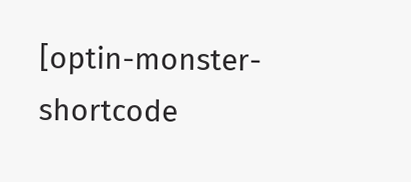[optin-monster-shortcode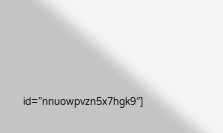id=”nnuowpvzn5x7hgk9″]